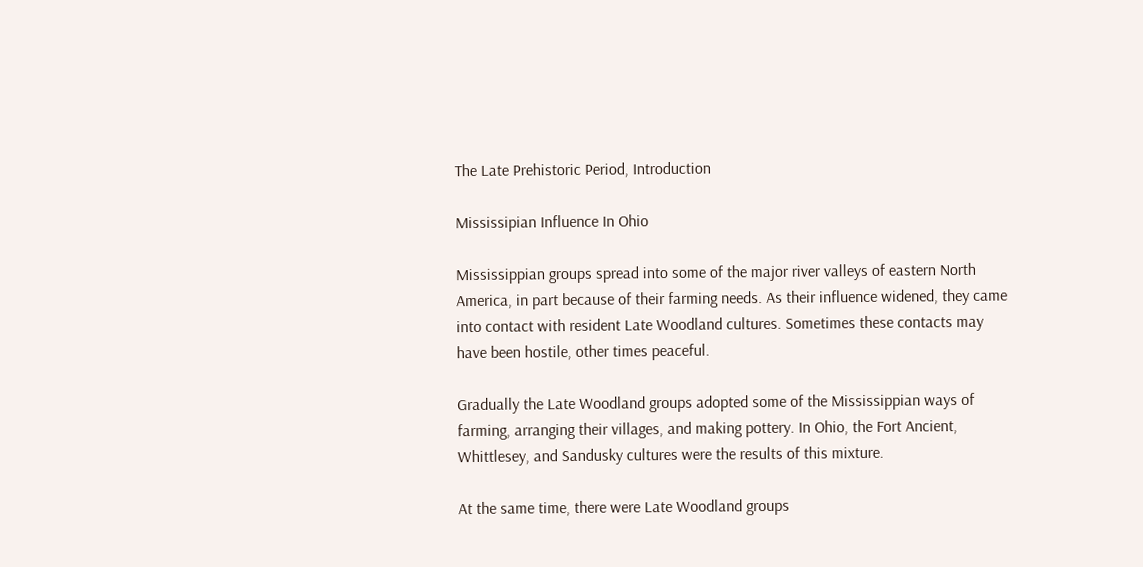The Late Prehistoric Period, Introduction

Mississipian Influence In Ohio

Mississippian groups spread into some of the major river valleys of eastern North America, in part because of their farming needs. As their influence widened, they came into contact with resident Late Woodland cultures. Sometimes these contacts may have been hostile, other times peaceful.

Gradually the Late Woodland groups adopted some of the Mississippian ways of farming, arranging their villages, and making pottery. In Ohio, the Fort Ancient, Whittlesey, and Sandusky cultures were the results of this mixture.

At the same time, there were Late Woodland groups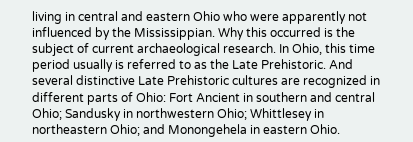living in central and eastern Ohio who were apparently not influenced by the Mississippian. Why this occurred is the subject of current archaeological research. In Ohio, this time period usually is referred to as the Late Prehistoric. And several distinctive Late Prehistoric cultures are recognized in different parts of Ohio: Fort Ancient in southern and central Ohio; Sandusky in northwestern Ohio; Whittlesey in northeastern Ohio; and Monongehela in eastern Ohio.